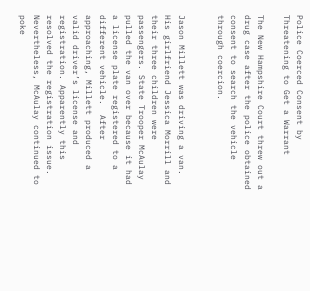Police Coerced Consent by Threatening to Get a Warrant

The New Hampshire Court threw out a drug case after the police obtained consent to search the vehicle through coercion.


Jason Millett was driving a van.  His girlfriend Jessica Morrill and their three children were passengers. State Trooper McAulay pulled the van over because it had a license plate registered to a different vehicle.  After approaching, Millett produced a valid driver’s license and registration. Apparently this resolved the registration issue.  Nevertheless, McAulay continued to poke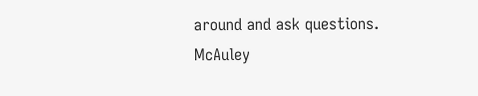around and ask questions. McAuley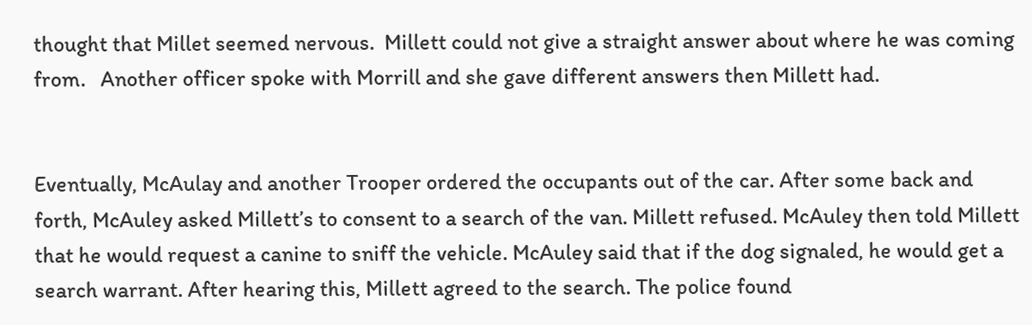thought that Millet seemed nervous.  Millett could not give a straight answer about where he was coming from.   Another officer spoke with Morrill and she gave different answers then Millett had.


Eventually, McAulay and another Trooper ordered the occupants out of the car. After some back and forth, McAuley asked Millett’s to consent to a search of the van. Millett refused. McAuley then told Millett that he would request a canine to sniff the vehicle. McAuley said that if the dog signaled, he would get a search warrant. After hearing this, Millett agreed to the search. The police found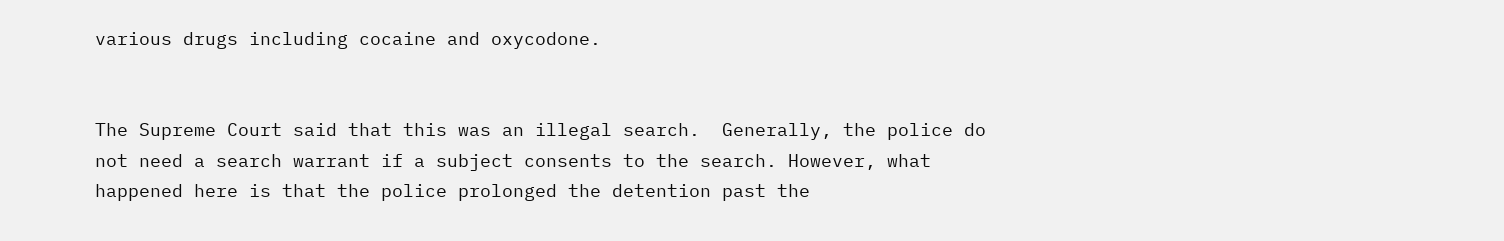various drugs including cocaine and oxycodone.


The Supreme Court said that this was an illegal search.  Generally, the police do not need a search warrant if a subject consents to the search. However, what happened here is that the police prolonged the detention past the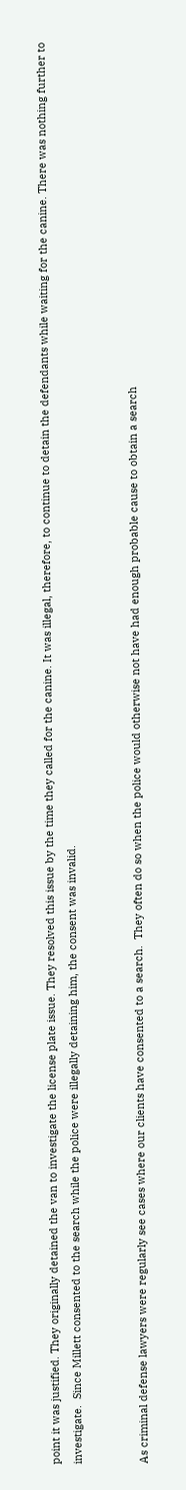point it was justified. They originally detained the van to investigate the license plate issue. They resolved this issue by the time they called for the canine. It was illegal, therefore, to continue to detain the defendants while waiting for the canine. There was nothing further to investigate.  Since Millett consented to the search while the police were illegally detaining him, the consent was invalid.


As criminal defense lawyers were regularly see cases where our clients have consented to a search.  They often do so when the police would otherwise not have had enough probable cause to obtain a search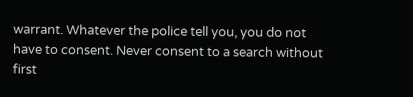warrant. Whatever the police tell you, you do not have to consent. Never consent to a search without first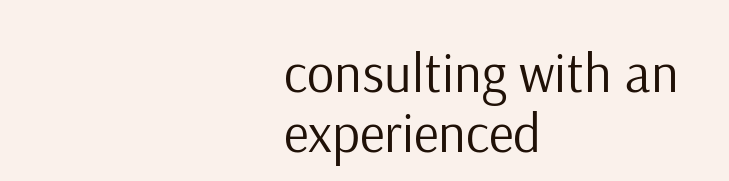consulting with an experienced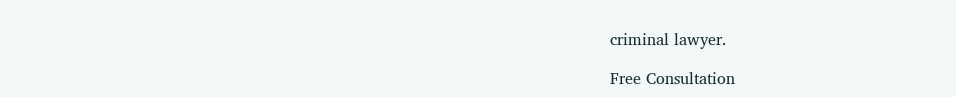criminal lawyer.

Free Consultation